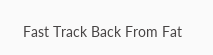Fast Track Back From Fat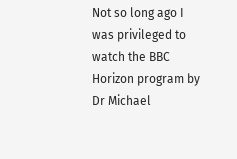Not so long ago I was privileged to watch the BBC Horizon program by Dr Michael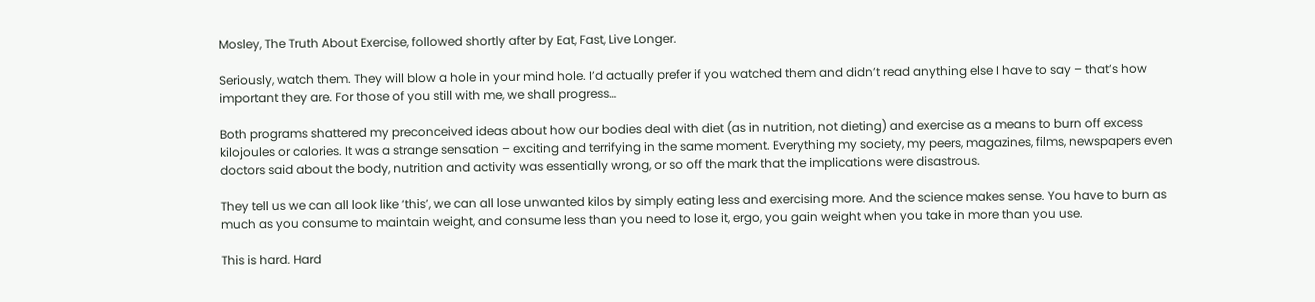Mosley, The Truth About Exercise, followed shortly after by Eat, Fast, Live Longer.

Seriously, watch them. They will blow a hole in your mind hole. I’d actually prefer if you watched them and didn’t read anything else I have to say – that’s how important they are. For those of you still with me, we shall progress…

Both programs shattered my preconceived ideas about how our bodies deal with diet (as in nutrition, not dieting) and exercise as a means to burn off excess kilojoules or calories. It was a strange sensation – exciting and terrifying in the same moment. Everything my society, my peers, magazines, films, newspapers even doctors said about the body, nutrition and activity was essentially wrong, or so off the mark that the implications were disastrous.

They tell us we can all look like ‘this’, we can all lose unwanted kilos by simply eating less and exercising more. And the science makes sense. You have to burn as much as you consume to maintain weight, and consume less than you need to lose it, ergo, you gain weight when you take in more than you use.

This is hard. Hard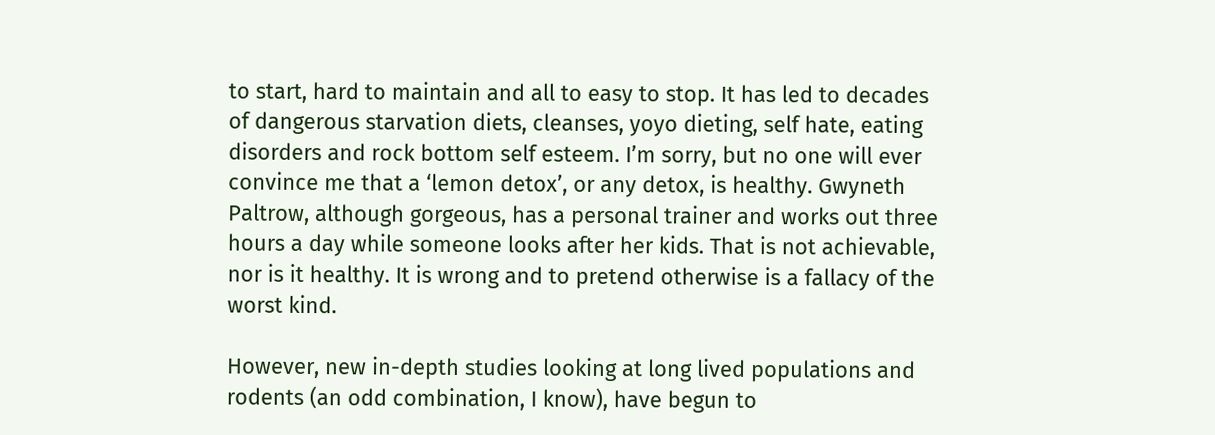to start, hard to maintain and all to easy to stop. It has led to decades of dangerous starvation diets, cleanses, yoyo dieting, self hate, eating disorders and rock bottom self esteem. I’m sorry, but no one will ever convince me that a ‘lemon detox’, or any detox, is healthy. Gwyneth Paltrow, although gorgeous, has a personal trainer and works out three hours a day while someone looks after her kids. That is not achievable, nor is it healthy. It is wrong and to pretend otherwise is a fallacy of the worst kind.

However, new in-depth studies looking at long lived populations and rodents (an odd combination, I know), have begun to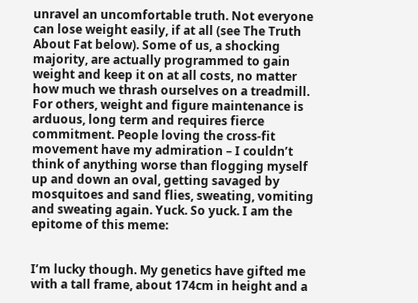unravel an uncomfortable truth. Not everyone can lose weight easily, if at all (see The Truth About Fat below). Some of us, a shocking majority, are actually programmed to gain weight and keep it on at all costs, no matter how much we thrash ourselves on a treadmill. For others, weight and figure maintenance is arduous, long term and requires fierce commitment. People loving the cross-fit movement have my admiration – I couldn’t think of anything worse than flogging myself up and down an oval, getting savaged by mosquitoes and sand flies, sweating, vomiting and sweating again. Yuck. So yuck. I am the epitome of this meme:


I’m lucky though. My genetics have gifted me with a tall frame, about 174cm in height and a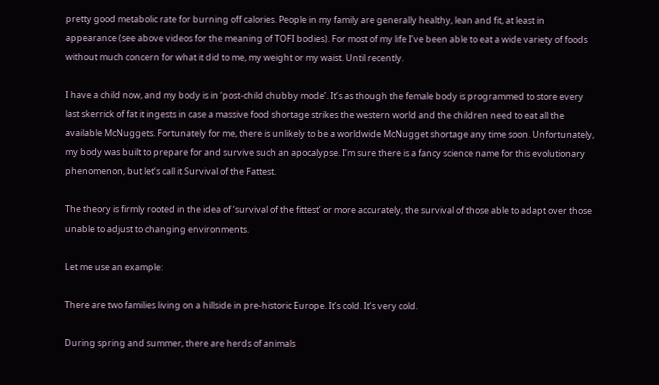pretty good metabolic rate for burning off calories. People in my family are generally healthy, lean and fit, at least in appearance (see above videos for the meaning of TOFI bodies). For most of my life I’ve been able to eat a wide variety of foods without much concern for what it did to me, my weight or my waist. Until recently.

I have a child now, and my body is in ‘post-child chubby mode’. It’s as though the female body is programmed to store every last skerrick of fat it ingests in case a massive food shortage strikes the western world and the children need to eat all the available McNuggets. Fortunately for me, there is unlikely to be a worldwide McNugget shortage any time soon. Unfortunately, my body was built to prepare for and survive such an apocalypse. I’m sure there is a fancy science name for this evolutionary phenomenon, but let’s call it Survival of the Fattest.

The theory is firmly rooted in the idea of ‘survival of the fittest’ or more accurately, the survival of those able to adapt over those unable to adjust to changing environments.

Let me use an example:

There are two families living on a hillside in pre-historic Europe. It’s cold. It’s very cold.

During spring and summer, there are herds of animals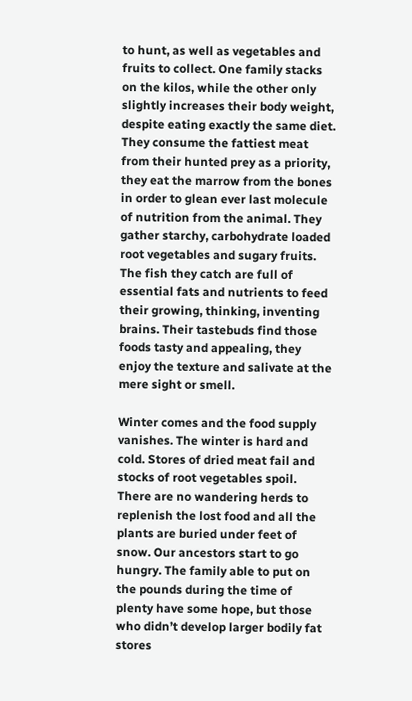to hunt, as well as vegetables and fruits to collect. One family stacks on the kilos, while the other only slightly increases their body weight, despite eating exactly the same diet. They consume the fattiest meat from their hunted prey as a priority, they eat the marrow from the bones in order to glean ever last molecule of nutrition from the animal. They gather starchy, carbohydrate loaded root vegetables and sugary fruits. The fish they catch are full of essential fats and nutrients to feed their growing, thinking, inventing brains. Their tastebuds find those foods tasty and appealing, they enjoy the texture and salivate at the mere sight or smell.

Winter comes and the food supply vanishes. The winter is hard and cold. Stores of dried meat fail and stocks of root vegetables spoil. There are no wandering herds to replenish the lost food and all the plants are buried under feet of snow. Our ancestors start to go hungry. The family able to put on the pounds during the time of plenty have some hope, but those who didn’t develop larger bodily fat stores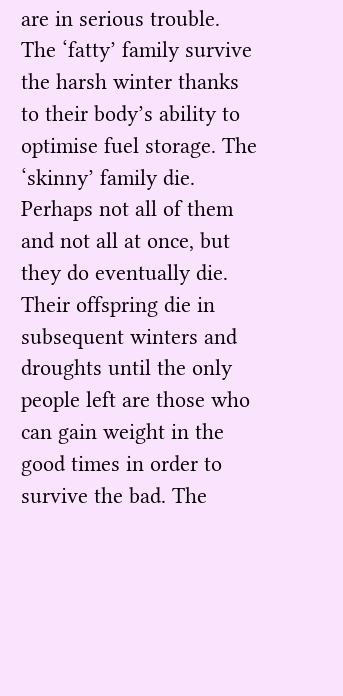are in serious trouble. The ‘fatty’ family survive the harsh winter thanks to their body’s ability to optimise fuel storage. The ‘skinny’ family die. Perhaps not all of them and not all at once, but they do eventually die. Their offspring die in subsequent winters and droughts until the only people left are those who can gain weight in the good times in order to survive the bad. The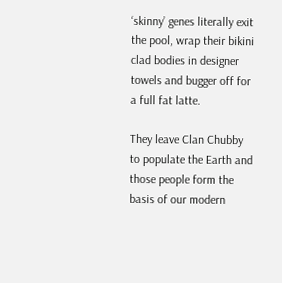‘skinny’ genes literally exit the pool, wrap their bikini clad bodies in designer towels and bugger off for a full fat latte.

They leave Clan Chubby to populate the Earth and those people form the basis of our modern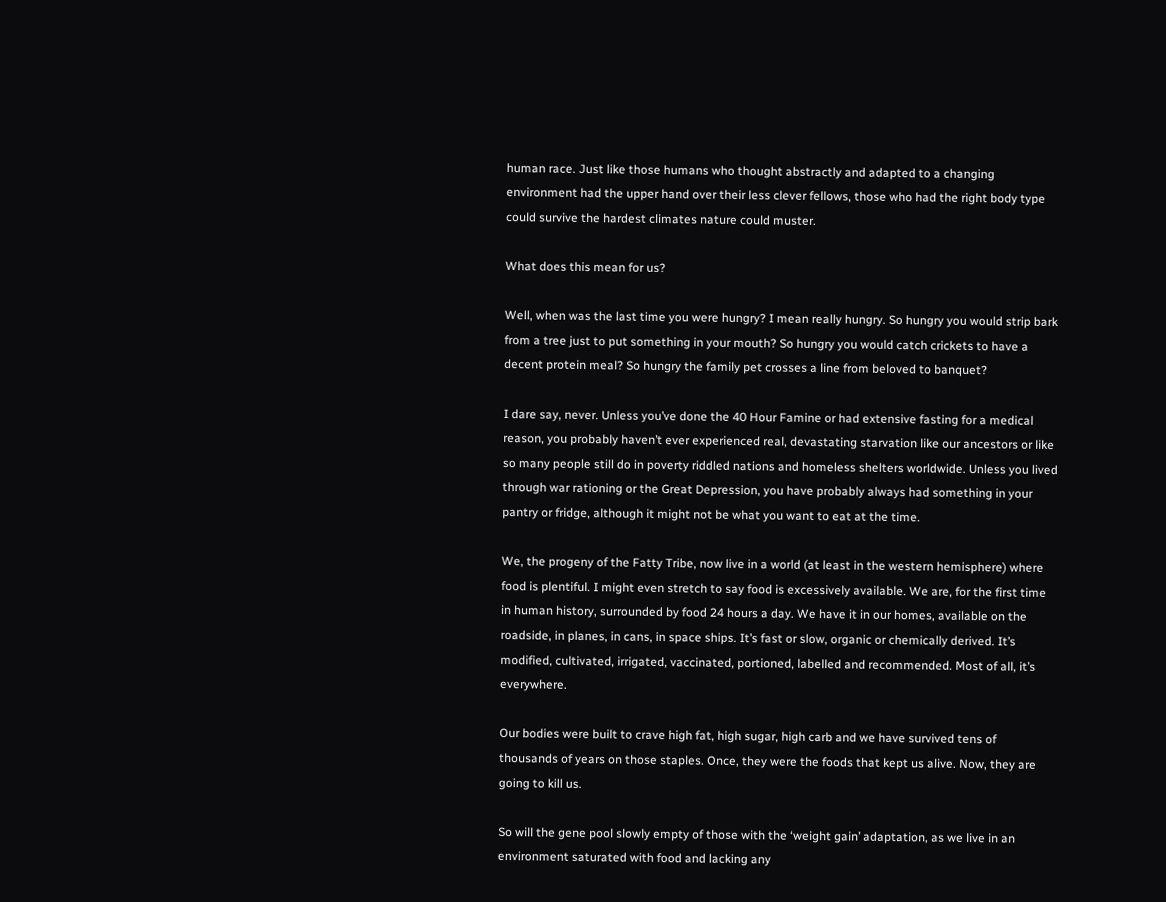human race. Just like those humans who thought abstractly and adapted to a changing environment had the upper hand over their less clever fellows, those who had the right body type could survive the hardest climates nature could muster.

What does this mean for us?

Well, when was the last time you were hungry? I mean really hungry. So hungry you would strip bark from a tree just to put something in your mouth? So hungry you would catch crickets to have a decent protein meal? So hungry the family pet crosses a line from beloved to banquet?

I dare say, never. Unless you’ve done the 40 Hour Famine or had extensive fasting for a medical reason, you probably haven’t ever experienced real, devastating starvation like our ancestors or like so many people still do in poverty riddled nations and homeless shelters worldwide. Unless you lived through war rationing or the Great Depression, you have probably always had something in your pantry or fridge, although it might not be what you want to eat at the time.

We, the progeny of the Fatty Tribe, now live in a world (at least in the western hemisphere) where food is plentiful. I might even stretch to say food is excessively available. We are, for the first time in human history, surrounded by food 24 hours a day. We have it in our homes, available on the roadside, in planes, in cans, in space ships. It’s fast or slow, organic or chemically derived. It’s modified, cultivated, irrigated, vaccinated, portioned, labelled and recommended. Most of all, it’s everywhere.

Our bodies were built to crave high fat, high sugar, high carb and we have survived tens of thousands of years on those staples. Once, they were the foods that kept us alive. Now, they are going to kill us.

So will the gene pool slowly empty of those with the ‘weight gain’ adaptation, as we live in an environment saturated with food and lacking any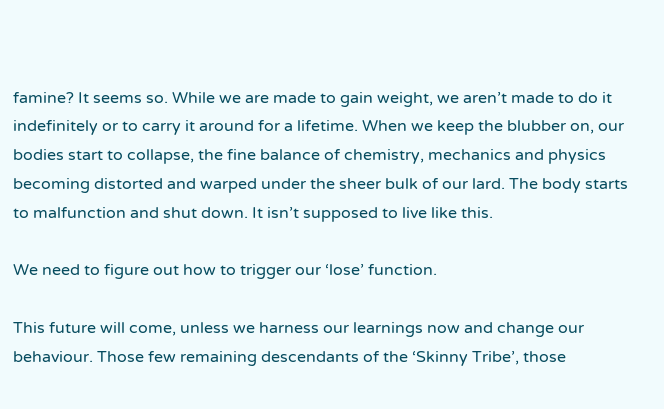famine? It seems so. While we are made to gain weight, we aren’t made to do it indefinitely or to carry it around for a lifetime. When we keep the blubber on, our bodies start to collapse, the fine balance of chemistry, mechanics and physics becoming distorted and warped under the sheer bulk of our lard. The body starts to malfunction and shut down. It isn’t supposed to live like this.

We need to figure out how to trigger our ‘lose’ function.

This future will come, unless we harness our learnings now and change our behaviour. Those few remaining descendants of the ‘Skinny Tribe’, those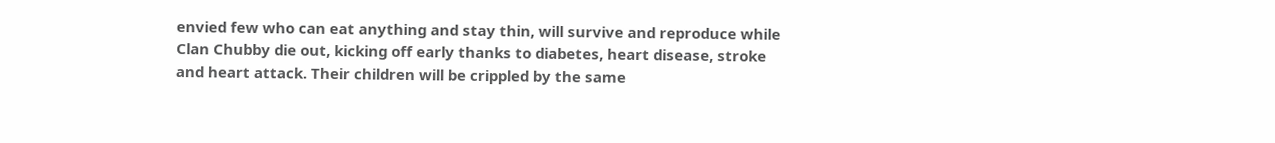envied few who can eat anything and stay thin, will survive and reproduce while Clan Chubby die out, kicking off early thanks to diabetes, heart disease, stroke and heart attack. Their children will be crippled by the same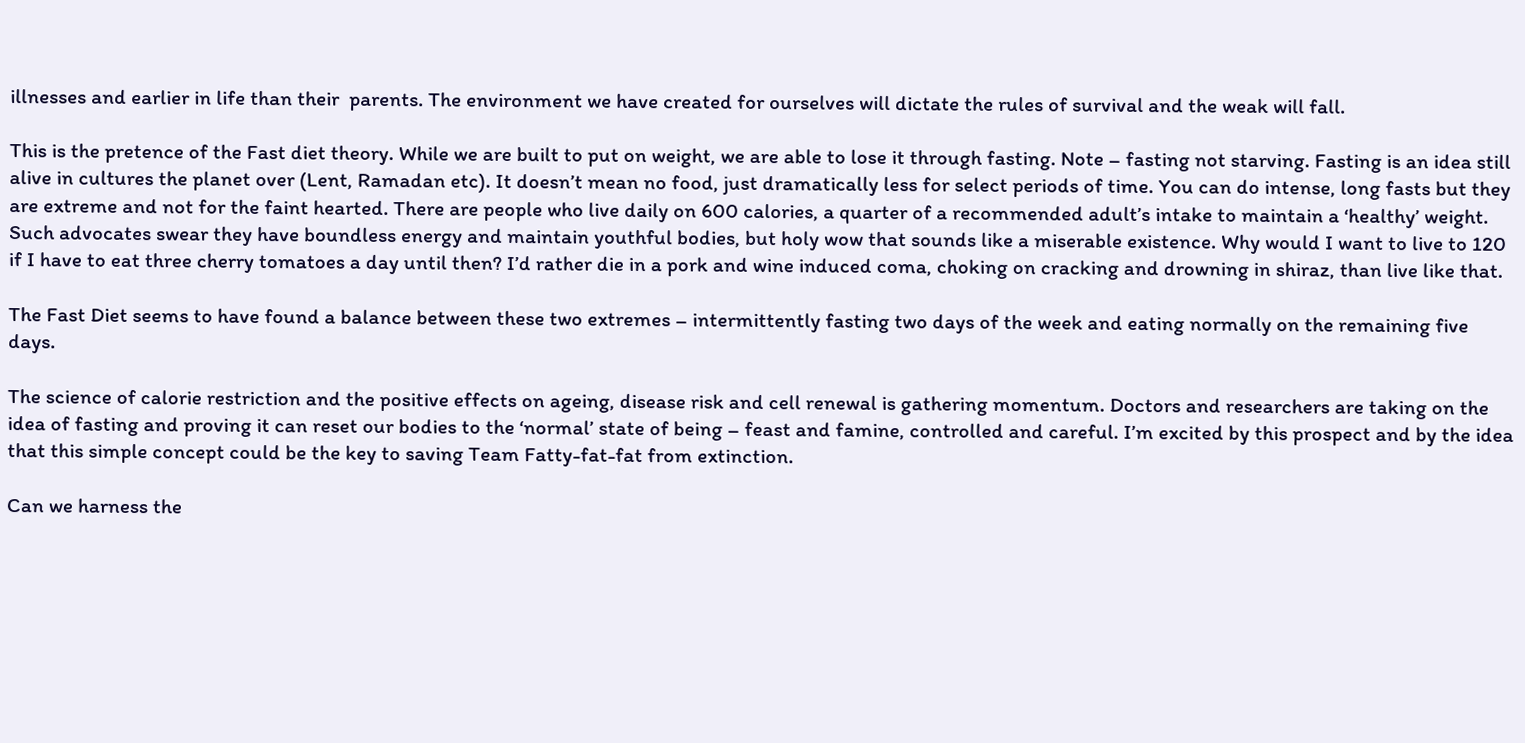illnesses and earlier in life than their  parents. The environment we have created for ourselves will dictate the rules of survival and the weak will fall.

This is the pretence of the Fast diet theory. While we are built to put on weight, we are able to lose it through fasting. Note – fasting not starving. Fasting is an idea still alive in cultures the planet over (Lent, Ramadan etc). It doesn’t mean no food, just dramatically less for select periods of time. You can do intense, long fasts but they are extreme and not for the faint hearted. There are people who live daily on 600 calories, a quarter of a recommended adult’s intake to maintain a ‘healthy’ weight. Such advocates swear they have boundless energy and maintain youthful bodies, but holy wow that sounds like a miserable existence. Why would I want to live to 120 if I have to eat three cherry tomatoes a day until then? I’d rather die in a pork and wine induced coma, choking on cracking and drowning in shiraz, than live like that.

The Fast Diet seems to have found a balance between these two extremes – intermittently fasting two days of the week and eating normally on the remaining five days.

The science of calorie restriction and the positive effects on ageing, disease risk and cell renewal is gathering momentum. Doctors and researchers are taking on the idea of fasting and proving it can reset our bodies to the ‘normal’ state of being – feast and famine, controlled and careful. I’m excited by this prospect and by the idea that this simple concept could be the key to saving Team Fatty-fat-fat from extinction.

Can we harness the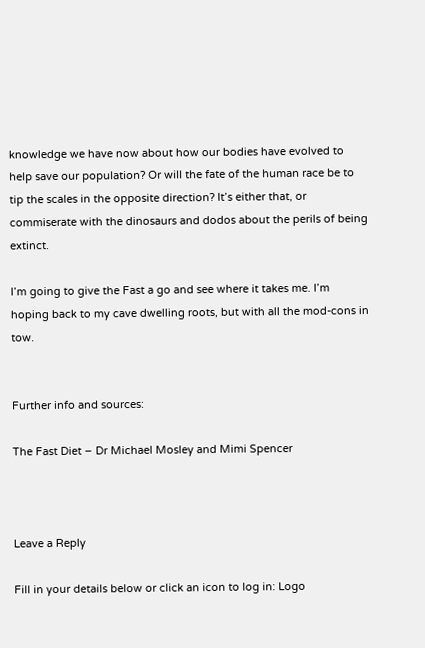knowledge we have now about how our bodies have evolved to help save our population? Or will the fate of the human race be to tip the scales in the opposite direction? It’s either that, or commiserate with the dinosaurs and dodos about the perils of being extinct.

I’m going to give the Fast a go and see where it takes me. I’m hoping back to my cave dwelling roots, but with all the mod-cons in tow.


Further info and sources:

The Fast Diet – Dr Michael Mosley and Mimi Spencer



Leave a Reply

Fill in your details below or click an icon to log in: Logo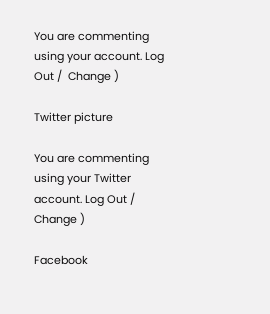You are commenting using your account. Log Out /  Change )

Twitter picture

You are commenting using your Twitter account. Log Out /  Change )

Facebook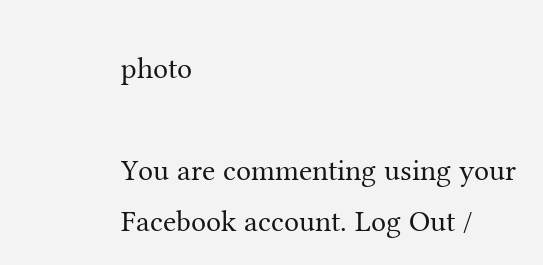photo

You are commenting using your Facebook account. Log Out /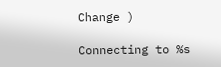Change )

Connecting to %s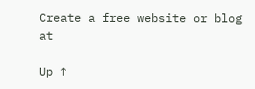Create a free website or blog at

Up ↑